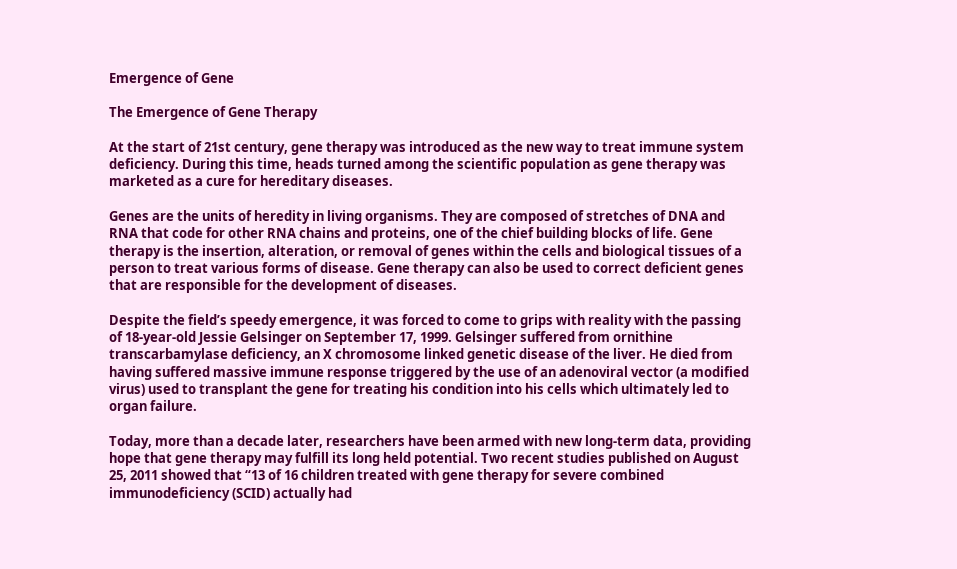Emergence of Gene

The Emergence of Gene Therapy

At the start of 21st century, gene therapy was introduced as the new way to treat immune system deficiency. During this time, heads turned among the scientific population as gene therapy was marketed as a cure for hereditary diseases.

Genes are the units of heredity in living organisms. They are composed of stretches of DNA and RNA that code for other RNA chains and proteins, one of the chief building blocks of life. Gene therapy is the insertion, alteration, or removal of genes within the cells and biological tissues of a person to treat various forms of disease. Gene therapy can also be used to correct deficient genes that are responsible for the development of diseases.

Despite the field’s speedy emergence, it was forced to come to grips with reality with the passing of 18-year-old Jessie Gelsinger on September 17, 1999. Gelsinger suffered from ornithine transcarbamylase deficiency, an X chromosome linked genetic disease of the liver. He died from having suffered massive immune response triggered by the use of an adenoviral vector (a modified virus) used to transplant the gene for treating his condition into his cells which ultimately led to organ failure.

Today, more than a decade later, researchers have been armed with new long-term data, providing hope that gene therapy may fulfill its long held potential. Two recent studies published on August 25, 2011 showed that “13 of 16 children treated with gene therapy for severe combined immunodeficiency (SCID) actually had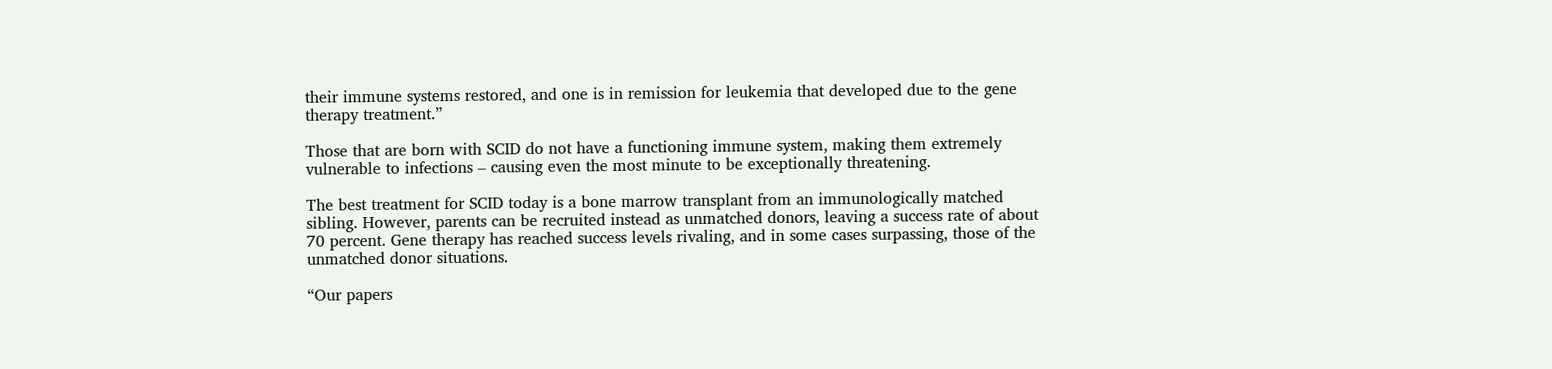their immune systems restored, and one is in remission for leukemia that developed due to the gene therapy treatment.”

Those that are born with SCID do not have a functioning immune system, making them extremely vulnerable to infections – causing even the most minute to be exceptionally threatening.

The best treatment for SCID today is a bone marrow transplant from an immunologically matched sibling. However, parents can be recruited instead as unmatched donors, leaving a success rate of about 70 percent. Gene therapy has reached success levels rivaling, and in some cases surpassing, those of the unmatched donor situations.

“Our papers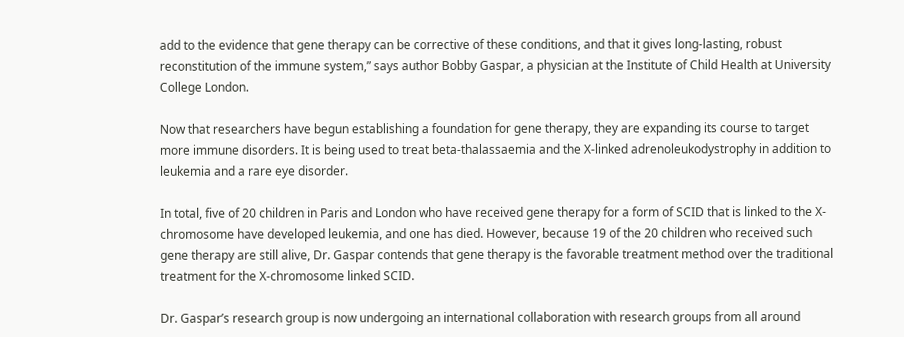add to the evidence that gene therapy can be corrective of these conditions, and that it gives long-lasting, robust reconstitution of the immune system,” says author Bobby Gaspar, a physician at the Institute of Child Health at University College London.

Now that researchers have begun establishing a foundation for gene therapy, they are expanding its course to target more immune disorders. It is being used to treat beta-thalassaemia and the X-linked adrenoleukodystrophy in addition to leukemia and a rare eye disorder.

In total, five of 20 children in Paris and London who have received gene therapy for a form of SCID that is linked to the X-chromosome have developed leukemia, and one has died. However, because 19 of the 20 children who received such gene therapy are still alive, Dr. Gaspar contends that gene therapy is the favorable treatment method over the traditional treatment for the X-chromosome linked SCID.

Dr. Gaspar’s research group is now undergoing an international collaboration with research groups from all around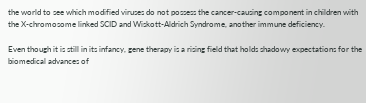the world to see which modified viruses do not possess the cancer-causing component in children with the X-chromosome linked SCID and Wiskott-Aldrich Syndrome, another immune deficiency.

Even though it is still in its infancy, gene therapy is a rising field that holds shadowy expectations for the biomedical advances of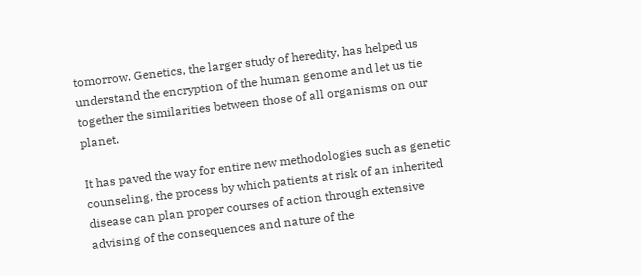tomorrow. Genetics, the larger study of heredity, has helped us understand the encryption of the human genome and let us tie together the similarities between those of all organisms on our planet.

It has paved the way for entire new methodologies such as genetic counseling, the process by which patients at risk of an inherited disease can plan proper courses of action through extensive advising of the consequences and nature of the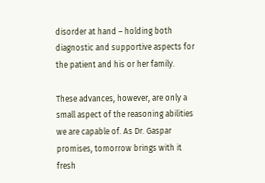disorder at hand – holding both diagnostic and supportive aspects for the patient and his or her family.

These advances, however, are only a small aspect of the reasoning abilities we are capable of. As Dr. Gaspar promises, tomorrow brings with it fresh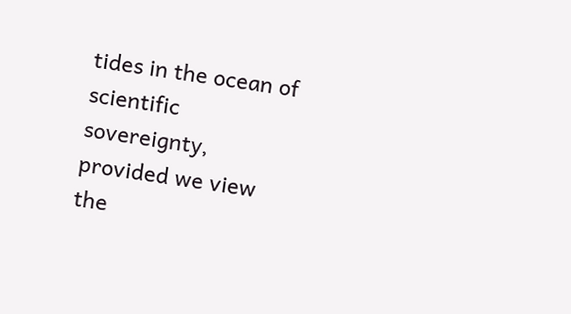tides in the ocean of scientific sovereignty, provided we view the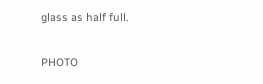glass as half full.

PHOTO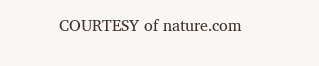COURTESY of nature.com